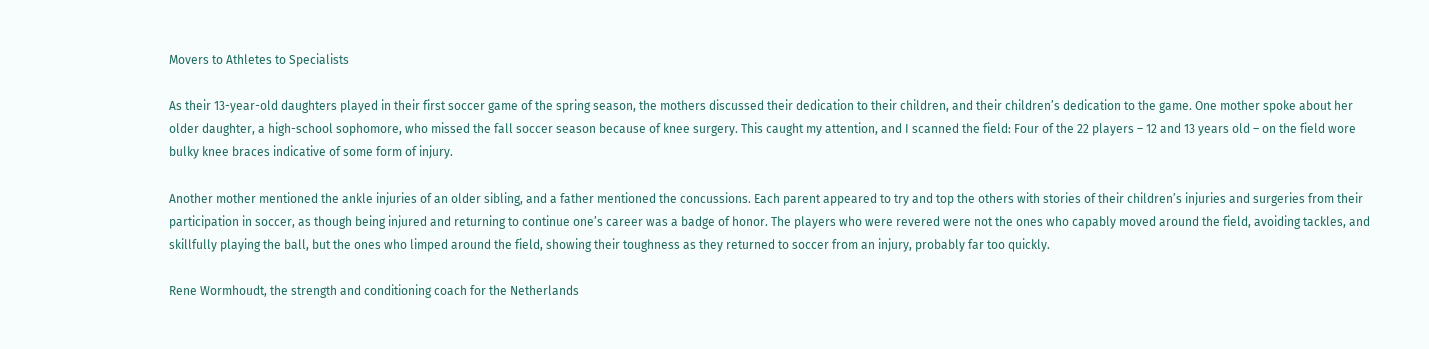Movers to Athletes to Specialists

As their 13-year-old daughters played in their first soccer game of the spring season, the mothers discussed their dedication to their children, and their children’s dedication to the game. One mother spoke about her older daughter, a high-school sophomore, who missed the fall soccer season because of knee surgery. This caught my attention, and I scanned the field: Four of the 22 players – 12 and 13 years old – on the field wore bulky knee braces indicative of some form of injury.

Another mother mentioned the ankle injuries of an older sibling, and a father mentioned the concussions. Each parent appeared to try and top the others with stories of their children’s injuries and surgeries from their participation in soccer, as though being injured and returning to continue one’s career was a badge of honor. The players who were revered were not the ones who capably moved around the field, avoiding tackles, and skillfully playing the ball, but the ones who limped around the field, showing their toughness as they returned to soccer from an injury, probably far too quickly.

Rene Wormhoudt, the strength and conditioning coach for the Netherlands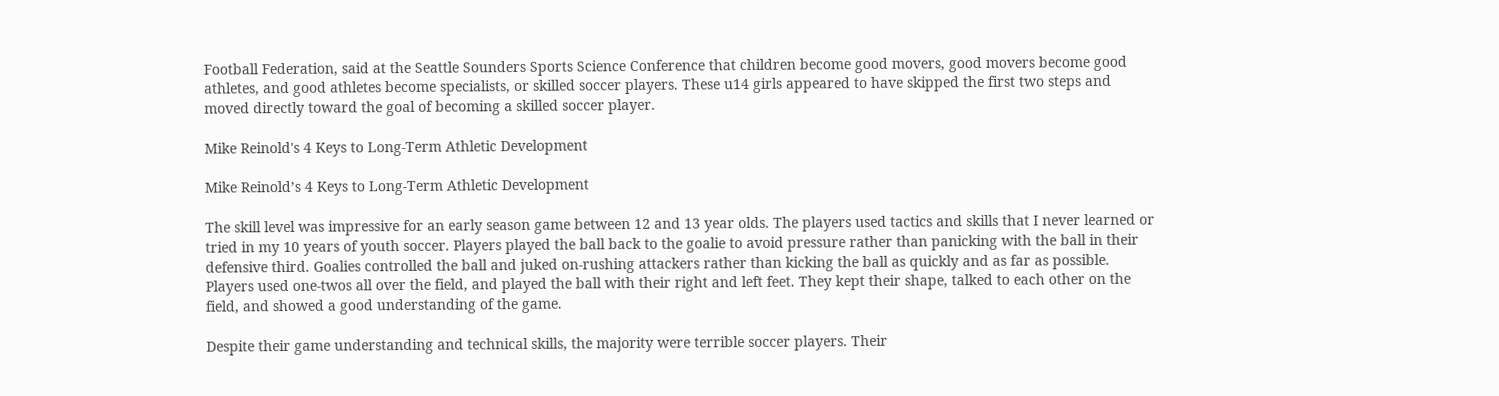Football Federation, said at the Seattle Sounders Sports Science Conference that children become good movers, good movers become good athletes, and good athletes become specialists, or skilled soccer players. These u14 girls appeared to have skipped the first two steps and moved directly toward the goal of becoming a skilled soccer player.

Mike Reinold's 4 Keys to Long-Term Athletic Development

Mike Reinold’s 4 Keys to Long-Term Athletic Development

The skill level was impressive for an early season game between 12 and 13 year olds. The players used tactics and skills that I never learned or tried in my 10 years of youth soccer. Players played the ball back to the goalie to avoid pressure rather than panicking with the ball in their defensive third. Goalies controlled the ball and juked on-rushing attackers rather than kicking the ball as quickly and as far as possible. Players used one-twos all over the field, and played the ball with their right and left feet. They kept their shape, talked to each other on the field, and showed a good understanding of the game.

Despite their game understanding and technical skills, the majority were terrible soccer players. Their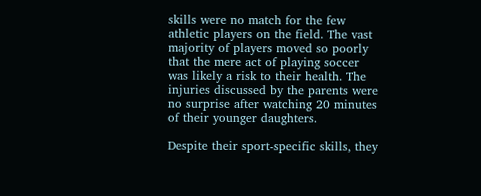skills were no match for the few athletic players on the field. The vast majority of players moved so poorly that the mere act of playing soccer was likely a risk to their health. The injuries discussed by the parents were no surprise after watching 20 minutes of their younger daughters.

Despite their sport-specific skills, they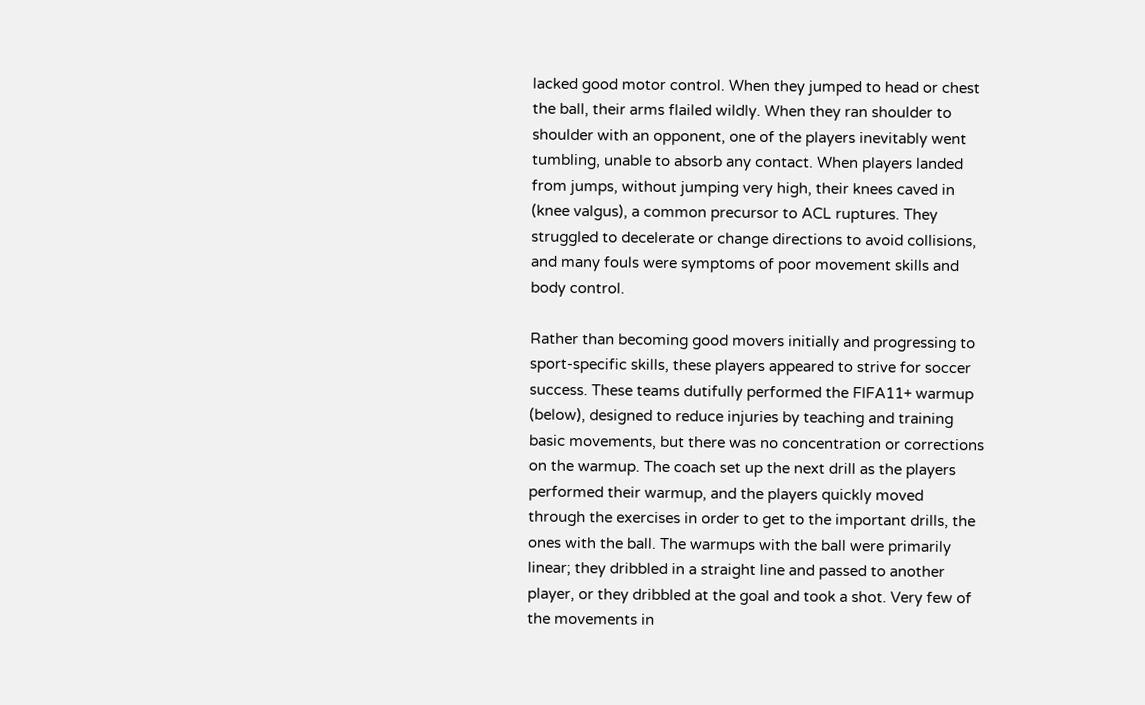lacked good motor control. When they jumped to head or chest the ball, their arms flailed wildly. When they ran shoulder to shoulder with an opponent, one of the players inevitably went tumbling, unable to absorb any contact. When players landed from jumps, without jumping very high, their knees caved in (knee valgus), a common precursor to ACL ruptures. They struggled to decelerate or change directions to avoid collisions, and many fouls were symptoms of poor movement skills and body control.

Rather than becoming good movers initially and progressing to sport-specific skills, these players appeared to strive for soccer success. These teams dutifully performed the FIFA11+ warmup (below), designed to reduce injuries by teaching and training basic movements, but there was no concentration or corrections on the warmup. The coach set up the next drill as the players performed their warmup, and the players quickly moved through the exercises in order to get to the important drills, the ones with the ball. The warmups with the ball were primarily linear; they dribbled in a straight line and passed to another player, or they dribbled at the goal and took a shot. Very few of the movements in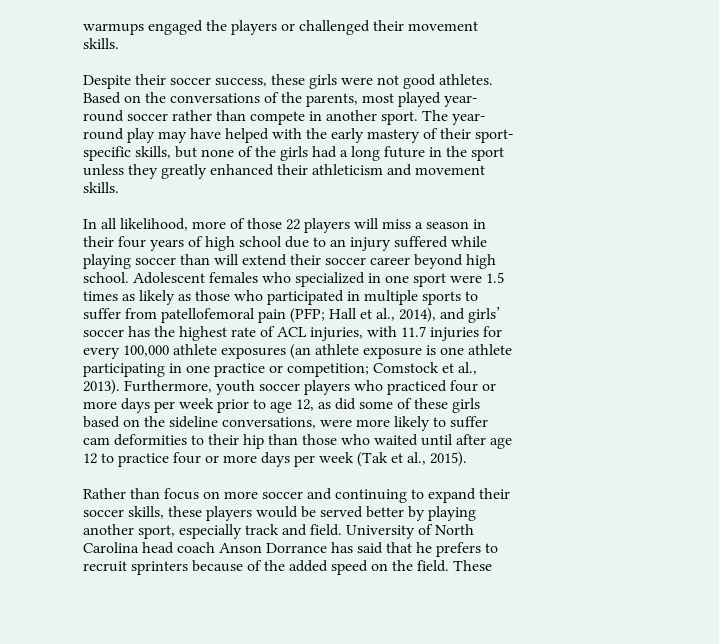warmups engaged the players or challenged their movement skills.

Despite their soccer success, these girls were not good athletes. Based on the conversations of the parents, most played year-round soccer rather than compete in another sport. The year-round play may have helped with the early mastery of their sport-specific skills, but none of the girls had a long future in the sport unless they greatly enhanced their athleticism and movement skills.

In all likelihood, more of those 22 players will miss a season in their four years of high school due to an injury suffered while playing soccer than will extend their soccer career beyond high school. Adolescent females who specialized in one sport were 1.5 times as likely as those who participated in multiple sports to suffer from patellofemoral pain (PFP; Hall et al., 2014), and girls’ soccer has the highest rate of ACL injuries, with 11.7 injuries for every 100,000 athlete exposures (an athlete exposure is one athlete participating in one practice or competition; Comstock et al., 2013). Furthermore, youth soccer players who practiced four or more days per week prior to age 12, as did some of these girls based on the sideline conversations, were more likely to suffer cam deformities to their hip than those who waited until after age 12 to practice four or more days per week (Tak et al., 2015).

Rather than focus on more soccer and continuing to expand their soccer skills, these players would be served better by playing another sport, especially track and field. University of North Carolina head coach Anson Dorrance has said that he prefers to recruit sprinters because of the added speed on the field. These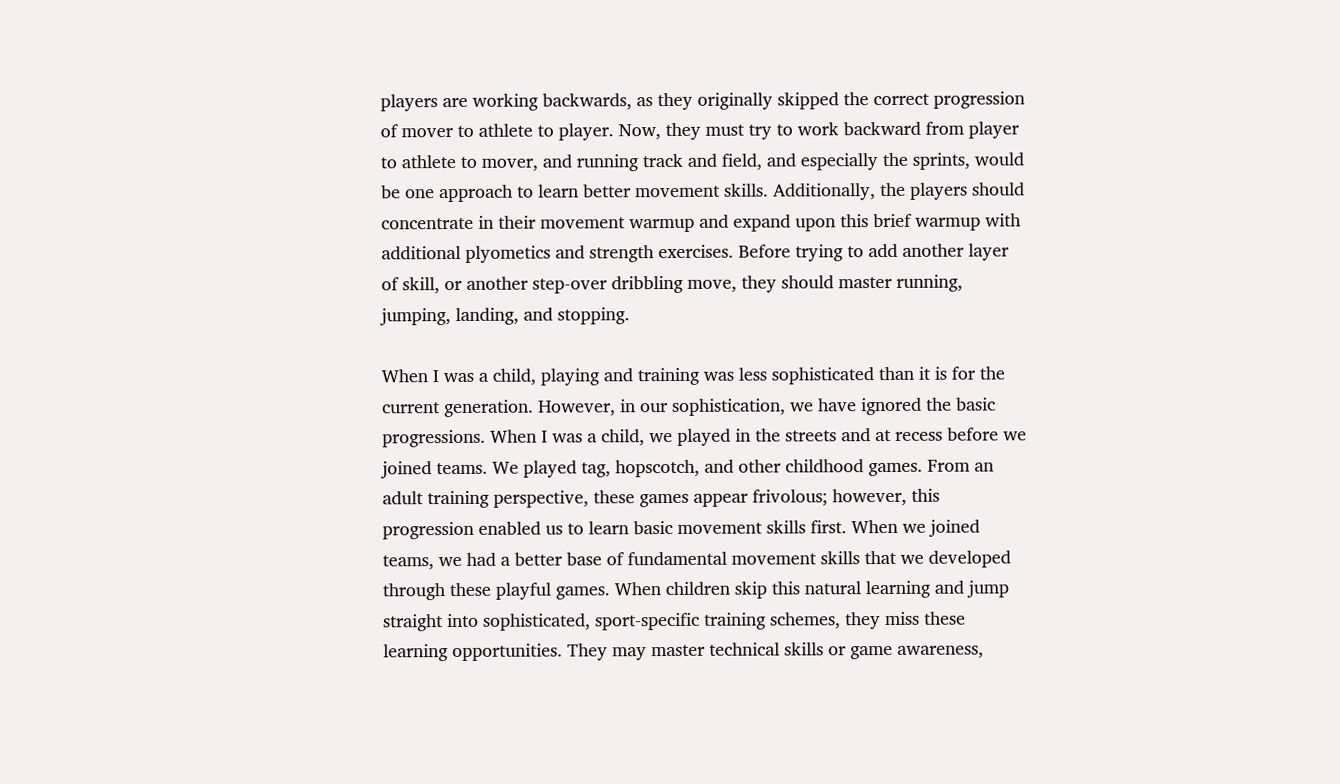players are working backwards, as they originally skipped the correct progression of mover to athlete to player. Now, they must try to work backward from player to athlete to mover, and running track and field, and especially the sprints, would be one approach to learn better movement skills. Additionally, the players should concentrate in their movement warmup and expand upon this brief warmup with additional plyometics and strength exercises. Before trying to add another layer of skill, or another step-over dribbling move, they should master running, jumping, landing, and stopping.

When I was a child, playing and training was less sophisticated than it is for the current generation. However, in our sophistication, we have ignored the basic progressions. When I was a child, we played in the streets and at recess before we joined teams. We played tag, hopscotch, and other childhood games. From an adult training perspective, these games appear frivolous; however, this progression enabled us to learn basic movement skills first. When we joined teams, we had a better base of fundamental movement skills that we developed through these playful games. When children skip this natural learning and jump straight into sophisticated, sport-specific training schemes, they miss these learning opportunities. They may master technical skills or game awareness,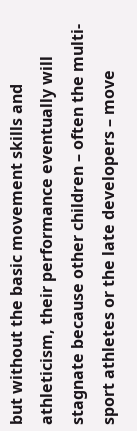but without the basic movement skills and athleticism, their performance eventually will stagnate because other children – often the multi-sport athletes or the late developers – move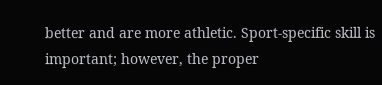better and are more athletic. Sport-specific skill is important; however, the proper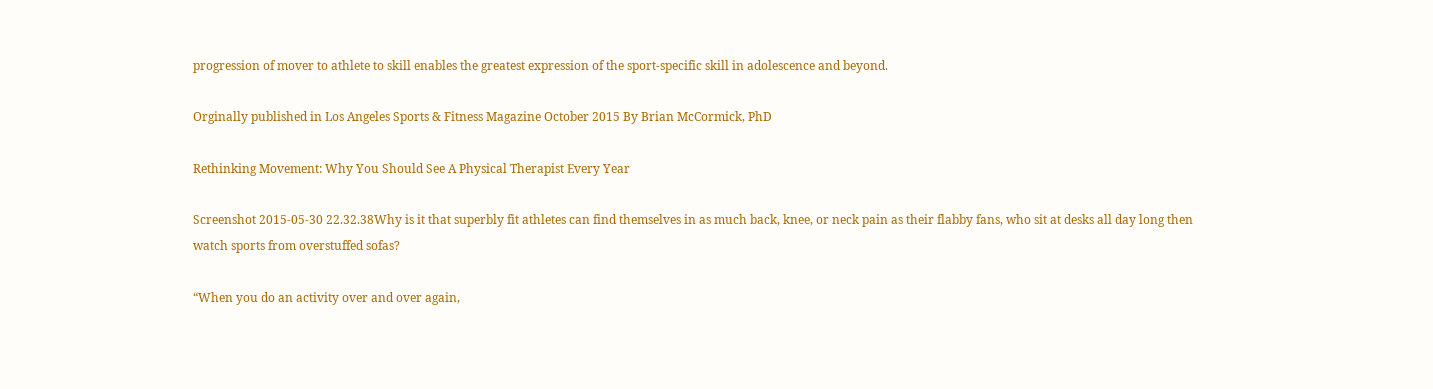progression of mover to athlete to skill enables the greatest expression of the sport-specific skill in adolescence and beyond.

Orginally published in Los Angeles Sports & Fitness Magazine October 2015 By Brian McCormick, PhD

Rethinking Movement: Why You Should See A Physical Therapist Every Year

Screenshot 2015-05-30 22.32.38Why is it that superbly fit athletes can find themselves in as much back, knee, or neck pain as their flabby fans, who sit at desks all day long then watch sports from overstuffed sofas?

“When you do an activity over and over again,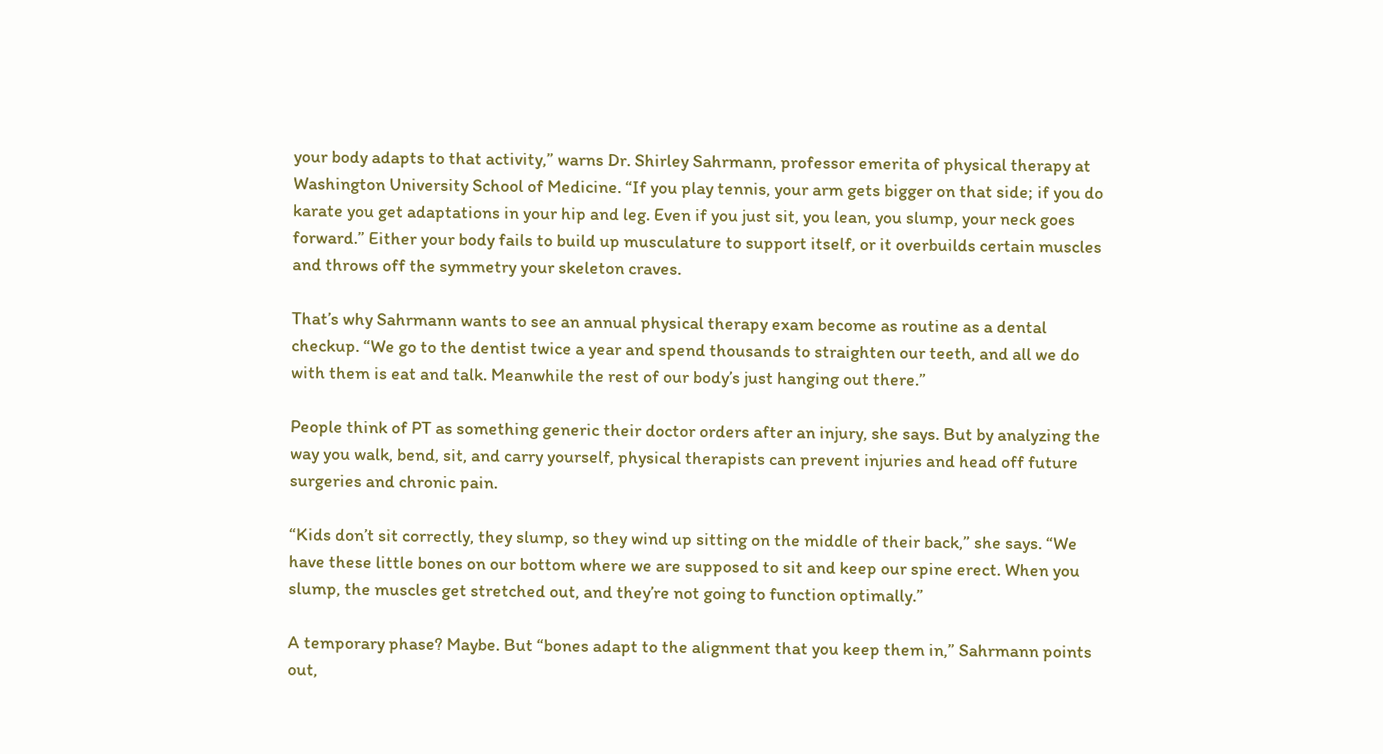your body adapts to that activity,” warns Dr. Shirley Sahrmann, professor emerita of physical therapy at Washington University School of Medicine. “If you play tennis, your arm gets bigger on that side; if you do karate you get adaptations in your hip and leg. Even if you just sit, you lean, you slump, your neck goes forward.” Either your body fails to build up musculature to support itself, or it overbuilds certain muscles and throws off the symmetry your skeleton craves.

That’s why Sahrmann wants to see an annual physical therapy exam become as routine as a dental checkup. “We go to the dentist twice a year and spend thousands to straighten our teeth, and all we do with them is eat and talk. Meanwhile the rest of our body’s just hanging out there.”

People think of PT as something generic their doctor orders after an injury, she says. But by analyzing the way you walk, bend, sit, and carry yourself, physical therapists can prevent injuries and head off future surgeries and chronic pain.

“Kids don’t sit correctly, they slump, so they wind up sitting on the middle of their back,” she says. “We have these little bones on our bottom where we are supposed to sit and keep our spine erect. When you slump, the muscles get stretched out, and they’re not going to function optimally.”

A temporary phase? Maybe. But “bones adapt to the alignment that you keep them in,” Sahrmann points out,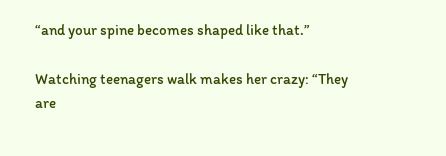“and your spine becomes shaped like that.”

Watching teenagers walk makes her crazy: “They are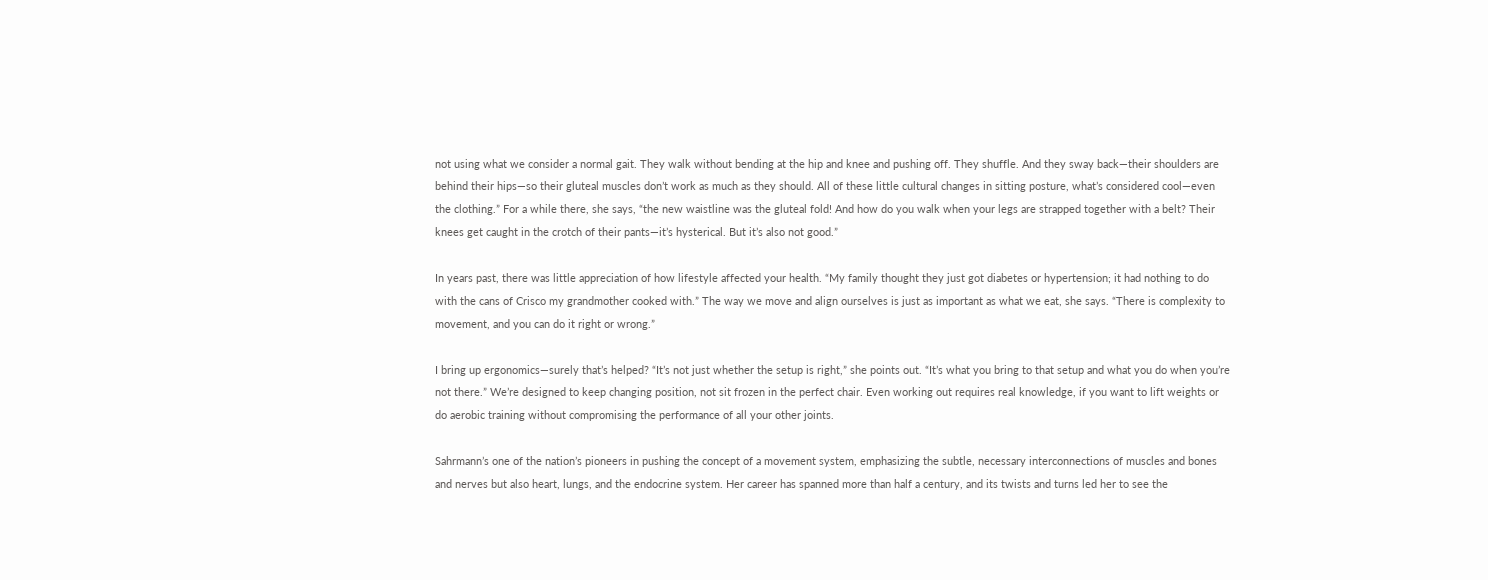not using what we consider a normal gait. They walk without bending at the hip and knee and pushing off. They shuffle. And they sway back—their shoulders are behind their hips—so their gluteal muscles don’t work as much as they should. All of these little cultural changes in sitting posture, what’s considered cool—even the clothing.” For a while there, she says, “the new waistline was the gluteal fold! And how do you walk when your legs are strapped together with a belt? Their knees get caught in the crotch of their pants—it’s hysterical. But it’s also not good.”

In years past, there was little appreciation of how lifestyle affected your health. “My family thought they just got diabetes or hypertension; it had nothing to do with the cans of Crisco my grandmother cooked with.” The way we move and align ourselves is just as important as what we eat, she says. “There is complexity to movement, and you can do it right or wrong.”

I bring up ergonomics—surely that’s helped? “It’s not just whether the setup is right,” she points out. “It’s what you bring to that setup and what you do when you’re not there.” We’re designed to keep changing position, not sit frozen in the perfect chair. Even working out requires real knowledge, if you want to lift weights or do aerobic training without compromising the performance of all your other joints.

Sahrmann’s one of the nation’s pioneers in pushing the concept of a movement system, emphasizing the subtle, necessary interconnections of muscles and bones and nerves but also heart, lungs, and the endocrine system. Her career has spanned more than half a century, and its twists and turns led her to see the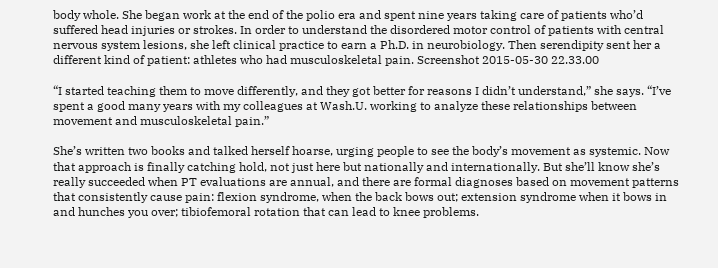body whole. She began work at the end of the polio era and spent nine years taking care of patients who’d suffered head injuries or strokes. In order to understand the disordered motor control of patients with central nervous system lesions, she left clinical practice to earn a Ph.D. in neurobiology. Then serendipity sent her a different kind of patient: athletes who had musculoskeletal pain. Screenshot 2015-05-30 22.33.00

“I started teaching them to move differently, and they got better for reasons I didn’t understand,” she says. “I’ve spent a good many years with my colleagues at Wash.U. working to analyze these relationships between movement and musculoskeletal pain.”

She’s written two books and talked herself hoarse, urging people to see the body’s movement as systemic. Now that approach is finally catching hold, not just here but nationally and internationally. But she’ll know she’s really succeeded when PT evaluations are annual, and there are formal diagnoses based on movement patterns that consistently cause pain: flexion syndrome, when the back bows out; extension syndrome when it bows in and hunches you over; tibiofemoral rotation that can lead to knee problems.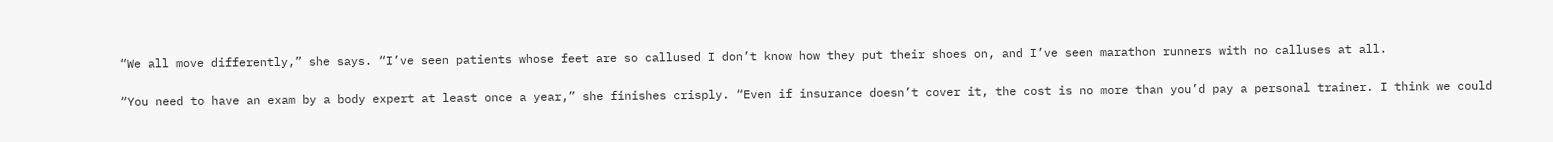“We all move differently,” she says. “I’ve seen patients whose feet are so callused I don’t know how they put their shoes on, and I’ve seen marathon runners with no calluses at all.

“You need to have an exam by a body expert at least once a year,” she finishes crisply. “Even if insurance doesn’t cover it, the cost is no more than you’d pay a personal trainer. I think we could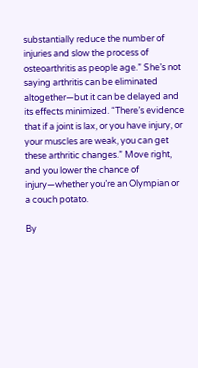substantially reduce the number of injuries and slow the process of osteoarthritis as people age.” She’s not saying arthritis can be eliminated altogether—but it can be delayed and its effects minimized. “There’s evidence that if a joint is lax, or you have injury, or your muscles are weak, you can get these arthritic changes.” Move right, and you lower the chance of injury—whether you’re an Olympian or a couch potato.

By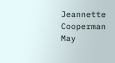Jeannette Cooperman May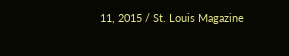11, 2015 / St. Louis Magazine